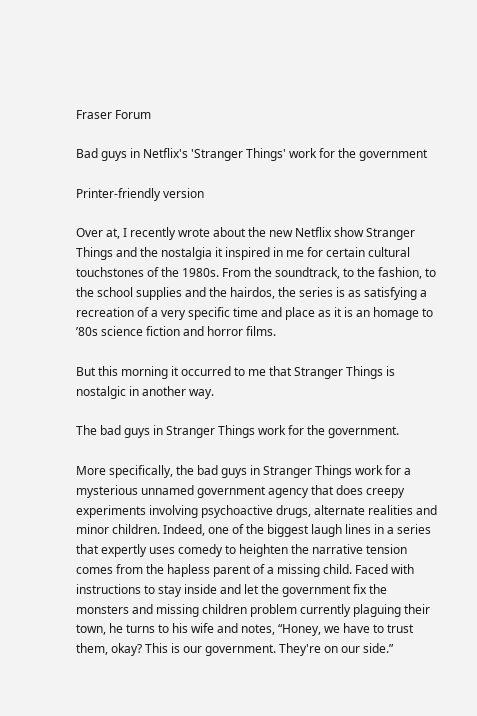Fraser Forum

Bad guys in Netflix's 'Stranger Things' work for the government

Printer-friendly version

Over at, I recently wrote about the new Netflix show Stranger Things and the nostalgia it inspired in me for certain cultural touchstones of the 1980s. From the soundtrack, to the fashion, to the school supplies and the hairdos, the series is as satisfying a recreation of a very specific time and place as it is an homage to ’80s science fiction and horror films.

But this morning it occurred to me that Stranger Things is nostalgic in another way.

The bad guys in Stranger Things work for the government.

More specifically, the bad guys in Stranger Things work for a mysterious unnamed government agency that does creepy experiments involving psychoactive drugs, alternate realities and minor children. Indeed, one of the biggest laugh lines in a series that expertly uses comedy to heighten the narrative tension comes from the hapless parent of a missing child. Faced with instructions to stay inside and let the government fix the monsters and missing children problem currently plaguing their town, he turns to his wife and notes, “Honey, we have to trust them, okay? This is our government. They're on our side.”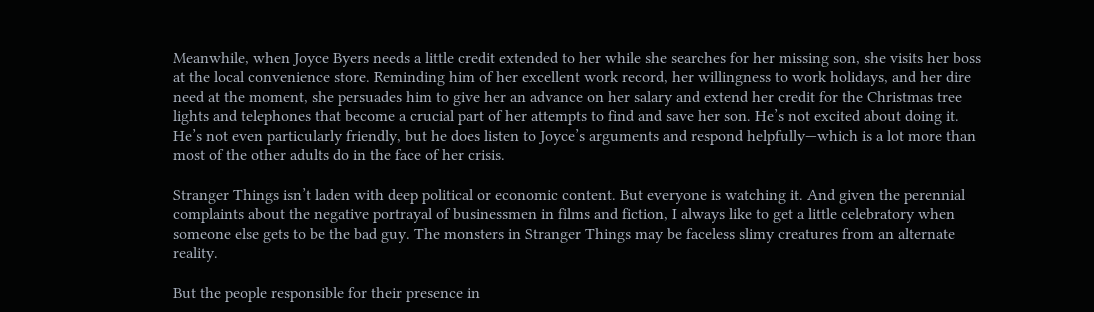Meanwhile, when Joyce Byers needs a little credit extended to her while she searches for her missing son, she visits her boss at the local convenience store. Reminding him of her excellent work record, her willingness to work holidays, and her dire need at the moment, she persuades him to give her an advance on her salary and extend her credit for the Christmas tree lights and telephones that become a crucial part of her attempts to find and save her son. He’s not excited about doing it. He’s not even particularly friendly, but he does listen to Joyce’s arguments and respond helpfully—which is a lot more than most of the other adults do in the face of her crisis.

Stranger Things isn’t laden with deep political or economic content. But everyone is watching it. And given the perennial complaints about the negative portrayal of businessmen in films and fiction, I always like to get a little celebratory when someone else gets to be the bad guy. The monsters in Stranger Things may be faceless slimy creatures from an alternate reality.

But the people responsible for their presence in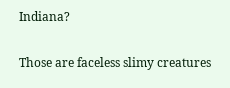Indiana?

Those are faceless slimy creatures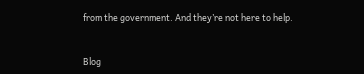from the government. And they’re not here to help.


Blog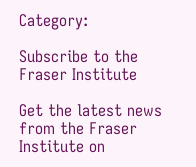Category:

Subscribe to the Fraser Institute

Get the latest news from the Fraser Institute on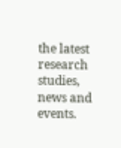the latest research studies, news and events.